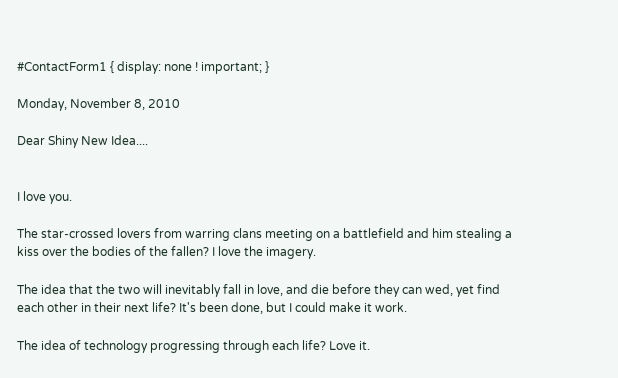#ContactForm1 { display: none ! important; }

Monday, November 8, 2010

Dear Shiny New Idea....


I love you.

The star-crossed lovers from warring clans meeting on a battlefield and him stealing a kiss over the bodies of the fallen? I love the imagery.

The idea that the two will inevitably fall in love, and die before they can wed, yet find each other in their next life? It's been done, but I could make it work.

The idea of technology progressing through each life? Love it.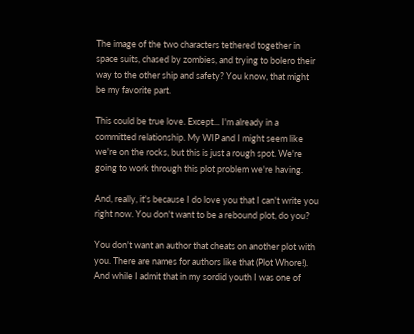The image of the two characters tethered together in space suits, chased by zombies, and trying to bolero their way to the other ship and safety? You know, that might be my favorite part.

This could be true love. Except... I'm already in a committed relationship. My WIP and I might seem like we're on the rocks, but this is just a rough spot. We're going to work through this plot problem we're having.

And, really, it's because I do love you that I can't write you right now. You don't want to be a rebound plot, do you?

You don't want an author that cheats on another plot with you. There are names for authors like that (Plot Whore!). And while I admit that in my sordid youth I was one of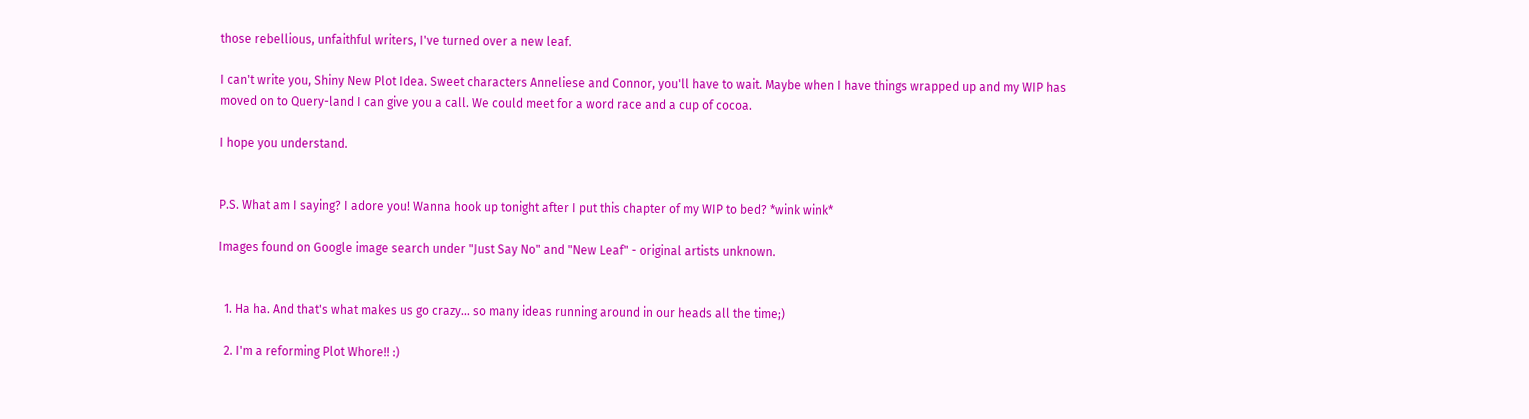those rebellious, unfaithful writers, I've turned over a new leaf.

I can't write you, Shiny New Plot Idea. Sweet characters Anneliese and Connor, you'll have to wait. Maybe when I have things wrapped up and my WIP has moved on to Query-land I can give you a call. We could meet for a word race and a cup of cocoa.

I hope you understand.


P.S. What am I saying? I adore you! Wanna hook up tonight after I put this chapter of my WIP to bed? *wink wink*

Images found on Google image search under "Just Say No" and "New Leaf" - original artists unknown.


  1. Ha ha. And that's what makes us go crazy... so many ideas running around in our heads all the time;)

  2. I'm a reforming Plot Whore!! :)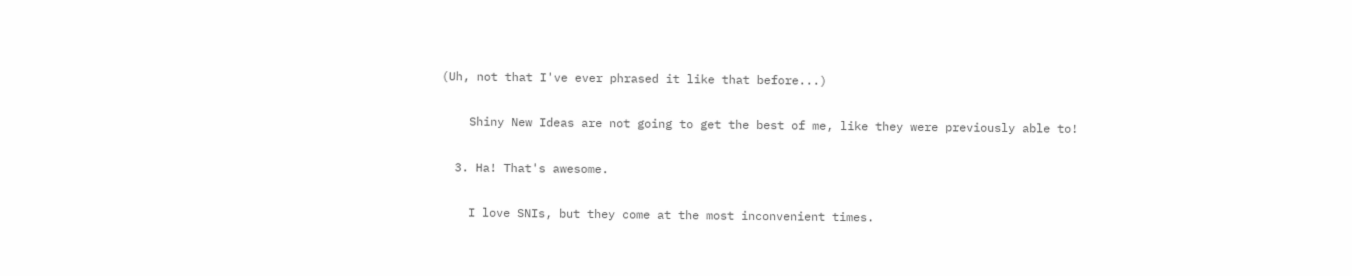(Uh, not that I've ever phrased it like that before...)

    Shiny New Ideas are not going to get the best of me, like they were previously able to!

  3. Ha! That's awesome.

    I love SNIs, but they come at the most inconvenient times.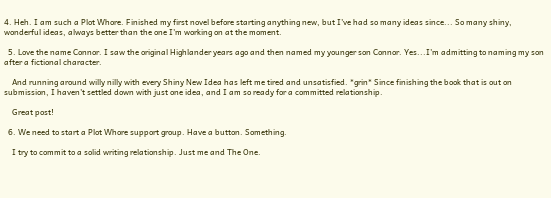4. Heh. I am such a Plot Whore. Finished my first novel before starting anything new, but I've had so many ideas since... So many shiny, wonderful ideas, always better than the one I'm working on at the moment.

  5. Love the name Connor. I saw the original Highlander years ago and then named my younger son Connor. Yes...I'm admitting to naming my son after a fictional character.

    And running around willy nilly with every Shiny New Idea has left me tired and unsatisfied. *grin* Since finishing the book that is out on submission, I haven't settled down with just one idea, and I am so ready for a committed relationship.

    Great post!

  6. We need to start a Plot Whore support group. Have a button. Something.

    I try to commit to a solid writing relationship. Just me and The One.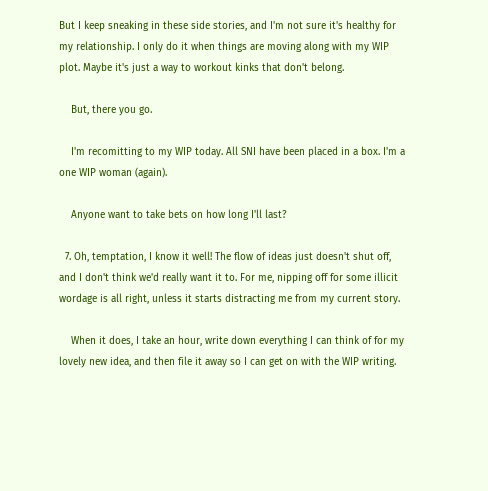But I keep sneaking in these side stories, and I'm not sure it's healthy for my relationship. I only do it when things are moving along with my WIP plot. Maybe it's just a way to workout kinks that don't belong.

    But, there you go.

    I'm recomitting to my WIP today. All SNI have been placed in a box. I'm a one WIP woman (again).

    Anyone want to take bets on how long I'll last?

  7. Oh, temptation, I know it well! The flow of ideas just doesn't shut off, and I don't think we'd really want it to. For me, nipping off for some illicit wordage is all right, unless it starts distracting me from my current story.

    When it does, I take an hour, write down everything I can think of for my lovely new idea, and then file it away so I can get on with the WIP writing.